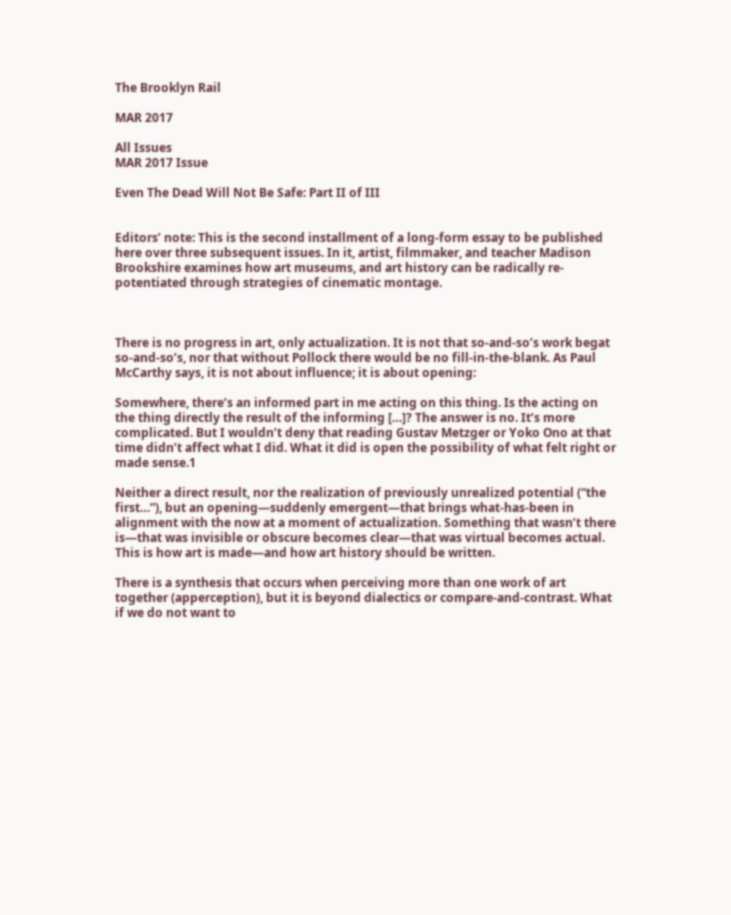The Brooklyn Rail

MAR 2017

All Issues
MAR 2017 Issue

Even The Dead Will Not Be Safe: Part II of III


Editors’ note: This is the second installment of a long-form essay to be published here over three subsequent issues. In it, artist, filmmaker, and teacher Madison Brookshire examines how art museums, and art history can be radically re-potentiated through strategies of cinematic montage.



There is no progress in art, only actualization. It is not that so-and-so’s work begat so-and-so’s, nor that without Pollock there would be no fill-in-the-blank. As Paul McCarthy says, it is not about influence; it is about opening:

Somewhere, there’s an informed part in me acting on this thing. Is the acting on the thing directly the result of the informing […]? The answer is no. It’s more complicated. But I wouldn’t deny that reading Gustav Metzger or Yoko Ono at that time didn’t affect what I did. What it did is open the possibility of what felt right or made sense.1

Neither a direct result, nor the realization of previously unrealized potential (“the first…”), but an opening—suddenly emergent—that brings what-has-been in alignment with the now at a moment of actualization. Something that wasn’t there is—that was invisible or obscure becomes clear—that was virtual becomes actual. This is how art is made—and how art history should be written.

There is a synthesis that occurs when perceiving more than one work of art together (apperception), but it is beyond dialectics or compare-and-contrast. What if we do not want to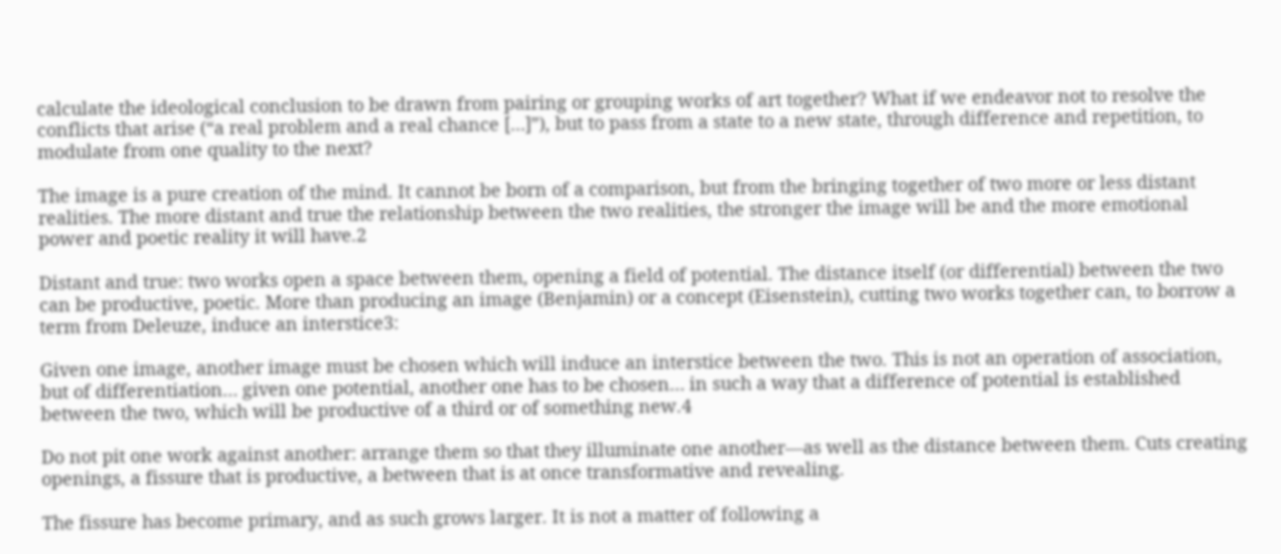calculate the ideological conclusion to be drawn from pairing or grouping works of art together? What if we endeavor not to resolve the conflicts that arise (“a real problem and a real chance […]”), but to pass from a state to a new state, through difference and repetition, to modulate from one quality to the next?

The image is a pure creation of the mind. It cannot be born of a comparison, but from the bringing together of two more or less distant realities. The more distant and true the relationship between the two realities, the stronger the image will be and the more emotional power and poetic reality it will have.2

Distant and true: two works open a space between them, opening a field of potential. The distance itself (or differential) between the two can be productive, poetic. More than producing an image (Benjamin) or a concept (Eisenstein), cutting two works together can, to borrow a term from Deleuze, induce an interstice3:

Given one image, another image must be chosen which will induce an interstice between the two. This is not an operation of association, but of differentiation… given one potential, another one has to be chosen… in such a way that a difference of potential is established between the two, which will be productive of a third or of something new.4

Do not pit one work against another: arrange them so that they illuminate one another—as well as the distance between them. Cuts creating openings, a fissure that is productive, a between that is at once transformative and revealing.

The fissure has become primary, and as such grows larger. It is not a matter of following a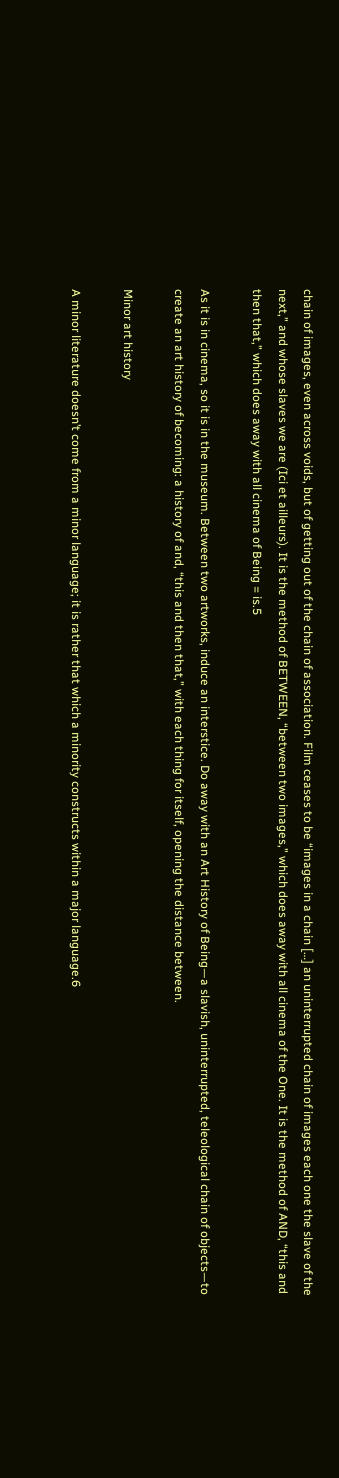chain of images, even across voids, but of getting out of the chain of association. Film ceases to be “images in a chain […] an uninterrupted chain of images each one the slave of the next,” and whose slaves we are (Ici et ailleurs). It is the method of BETWEEN, “between two images,” which does away with all cinema of the One. It is the method of AND, “this and then that,” which does away with all cinema of Being = is.5

As it is in cinema, so it is in the museum. Between two artworks, induce an interstice. Do away with an Art History of Being—a slavish, uninterrupted, teleological chain of objects—to create an art history of becoming: a history of and, “this and then that,” with each thing for itself, opening the distance between.

Minor art history

A minor literature doesn’t come from a minor language; it is rather that which a minority constructs within a major language.6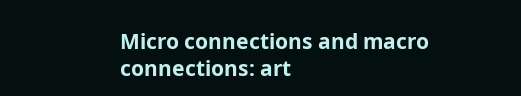Micro connections and macro connections: art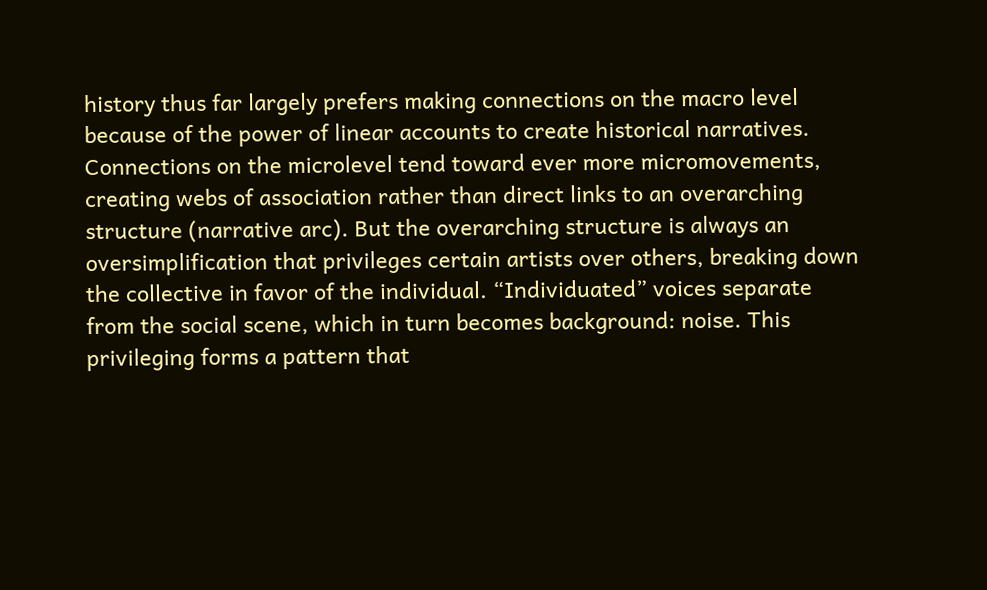history thus far largely prefers making connections on the macro level because of the power of linear accounts to create historical narratives. Connections on the microlevel tend toward ever more micromovements, creating webs of association rather than direct links to an overarching structure (narrative arc). But the overarching structure is always an oversimplification that privileges certain artists over others, breaking down the collective in favor of the individual. “Individuated” voices separate from the social scene, which in turn becomes background: noise. This privileging forms a pattern that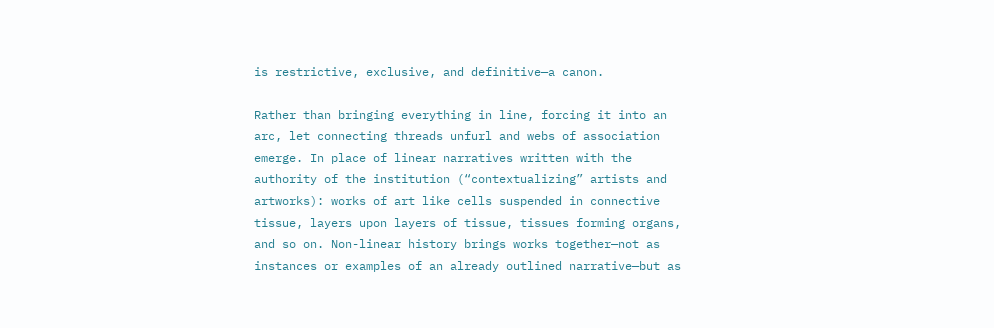is restrictive, exclusive, and definitive—a canon.

Rather than bringing everything in line, forcing it into an arc, let connecting threads unfurl and webs of association emerge. In place of linear narratives written with the authority of the institution (“contextualizing” artists and artworks): works of art like cells suspended in connective tissue, layers upon layers of tissue, tissues forming organs, and so on. Non-linear history brings works together—not as instances or examples of an already outlined narrative—but as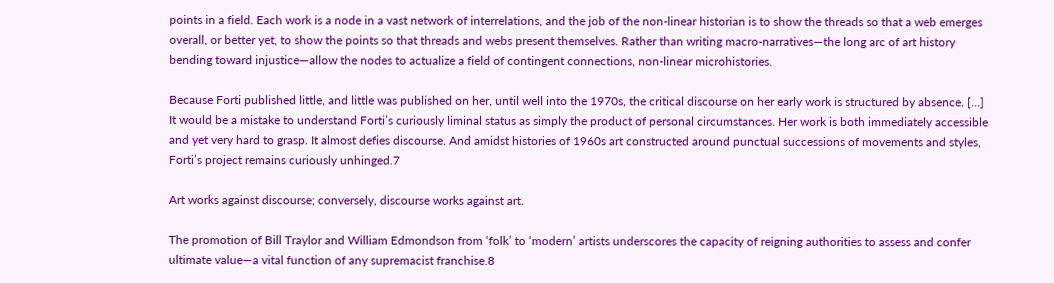points in a field. Each work is a node in a vast network of interrelations, and the job of the non-linear historian is to show the threads so that a web emerges overall, or better yet, to show the points so that threads and webs present themselves. Rather than writing macro-narratives—the long arc of art history bending toward injustice—allow the nodes to actualize a field of contingent connections, non-linear microhistories.

Because Forti published little, and little was published on her, until well into the 1970s, the critical discourse on her early work is structured by absence. […] It would be a mistake to understand Forti’s curiously liminal status as simply the product of personal circumstances. Her work is both immediately accessible and yet very hard to grasp. It almost defies discourse. And amidst histories of 1960s art constructed around punctual successions of movements and styles, Forti’s project remains curiously unhinged.7

Art works against discourse; conversely, discourse works against art.

The promotion of Bill Traylor and William Edmondson from ‘folk’ to ‘modern’ artists underscores the capacity of reigning authorities to assess and confer ultimate value—a vital function of any supremacist franchise.8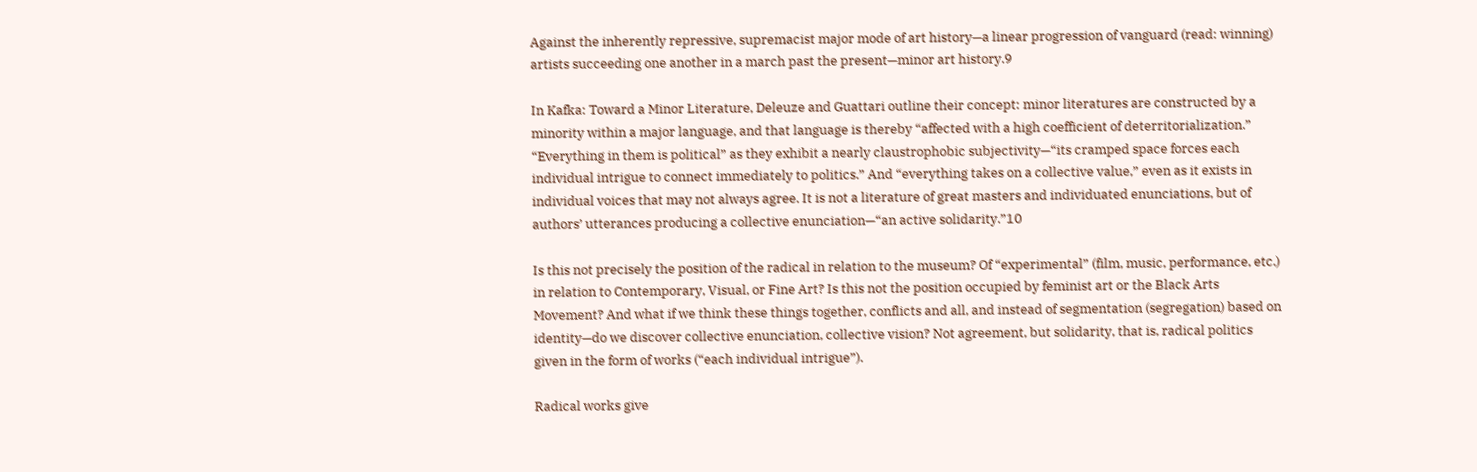Against the inherently repressive, supremacist major mode of art history—a linear progression of vanguard (read: winning) artists succeeding one another in a march past the present—minor art history.9

In Kafka: Toward a Minor Literature, Deleuze and Guattari outline their concept: minor literatures are constructed by a minority within a major language, and that language is thereby “affected with a high coefficient of deterritorialization.” “Everything in them is political” as they exhibit a nearly claustrophobic subjectivity—“its cramped space forces each individual intrigue to connect immediately to politics.” And “everything takes on a collective value,” even as it exists in individual voices that may not always agree. It is not a literature of great masters and individuated enunciations, but of authors’ utterances producing a collective enunciation—“an active solidarity.”10

Is this not precisely the position of the radical in relation to the museum? Of “experimental” (film, music, performance, etc.) in relation to Contemporary, Visual, or Fine Art? Is this not the position occupied by feminist art or the Black Arts Movement? And what if we think these things together, conflicts and all, and instead of segmentation (segregation) based on identity—do we discover collective enunciation, collective vision? Not agreement, but solidarity, that is, radical politics given in the form of works (“each individual intrigue”).

Radical works give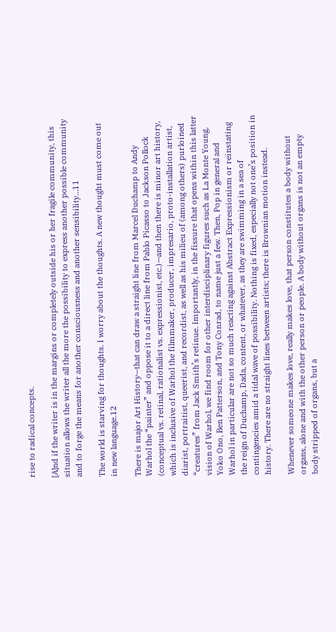rise to radical concepts.

[A]nd if the writer is in the margins or completely outside his or her fragile community, this situation allows the writer all the more the possibility to express another possible community and to forge the means for another consciousness and another sensibility…11

The world is starving for thoughts. I worry about the thoughts. A new thought must come out in new language.12

There is major Art History—that can draw a straight line from Marcel Duchamp to Andy Warhol the “painter” and oppose it to a direct line from Pablo Picasso to Jackson Pollock (conceptual vs. retinal, rationalist vs. expressionist, etc.)—and then there is minor art history, which is inclusive of Warhol the filmmaker, producer, impresario, proto-installation artist, diarist, portraitist, queerist, and recordist, as well as his milieu of (among others) purloined “creatures” from Jack Smith’s retinue. Importantly, in the fissure that opens within this latter vision of Warhol, we find room for other interdisciplinary figures such as La Monte Young, Yoko Ono, Ben Patterson, and Tony Conrad, to name just a few. Then, Pop in general and Warhol in particular are not so much reacting against Abstract Expressionism or reinstating the reign of Duchamp, Dada, content, or whatever, as they are swimming in a sea of contingencies amid a tidal wave of possibility. Nothing is fixed, especially not one’s position in history. There are no straight lines between artists; there is Brownian motion instead.

Whenever someone makes love, really makes love, that person constitutes a body without organs, alone and with the other person or people. A body without organs is not an empty body stripped of organs, but a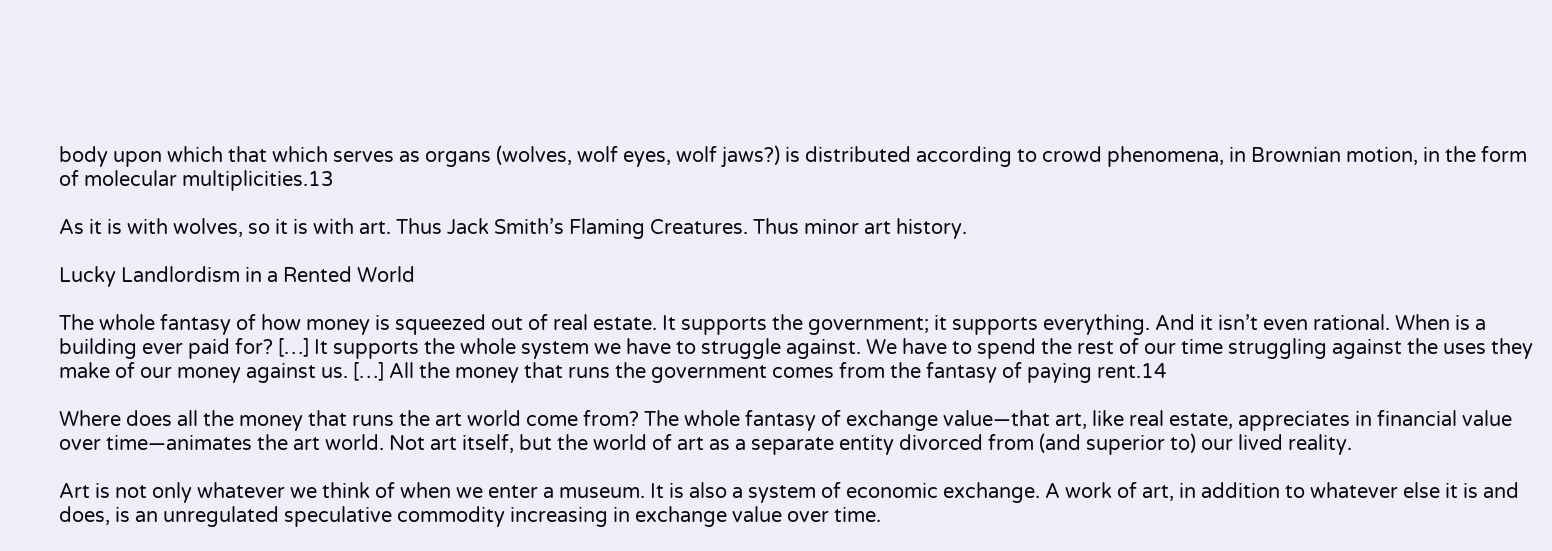body upon which that which serves as organs (wolves, wolf eyes, wolf jaws?) is distributed according to crowd phenomena, in Brownian motion, in the form of molecular multiplicities.13

As it is with wolves, so it is with art. Thus Jack Smith’s Flaming Creatures. Thus minor art history.

Lucky Landlordism in a Rented World

The whole fantasy of how money is squeezed out of real estate. It supports the government; it supports everything. And it isn’t even rational. When is a building ever paid for? […] It supports the whole system we have to struggle against. We have to spend the rest of our time struggling against the uses they make of our money against us. […] All the money that runs the government comes from the fantasy of paying rent.14

Where does all the money that runs the art world come from? The whole fantasy of exchange value—that art, like real estate, appreciates in financial value over time—animates the art world. Not art itself, but the world of art as a separate entity divorced from (and superior to) our lived reality.

Art is not only whatever we think of when we enter a museum. It is also a system of economic exchange. A work of art, in addition to whatever else it is and does, is an unregulated speculative commodity increasing in exchange value over time.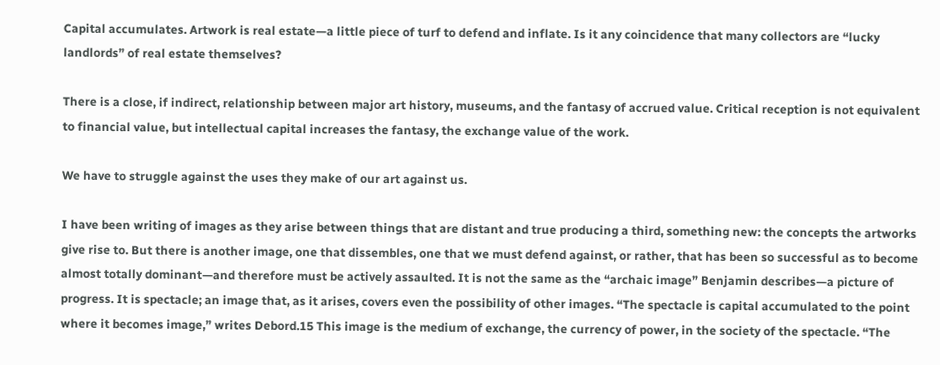Capital accumulates. Artwork is real estate—a little piece of turf to defend and inflate. Is it any coincidence that many collectors are “lucky landlords” of real estate themselves?

There is a close, if indirect, relationship between major art history, museums, and the fantasy of accrued value. Critical reception is not equivalent to financial value, but intellectual capital increases the fantasy, the exchange value of the work.

We have to struggle against the uses they make of our art against us.

I have been writing of images as they arise between things that are distant and true producing a third, something new: the concepts the artworks give rise to. But there is another image, one that dissembles, one that we must defend against, or rather, that has been so successful as to become almost totally dominant—and therefore must be actively assaulted. It is not the same as the “archaic image” Benjamin describes—a picture of progress. It is spectacle; an image that, as it arises, covers even the possibility of other images. “The spectacle is capital accumulated to the point where it becomes image,” writes Debord.15 This image is the medium of exchange, the currency of power, in the society of the spectacle. “The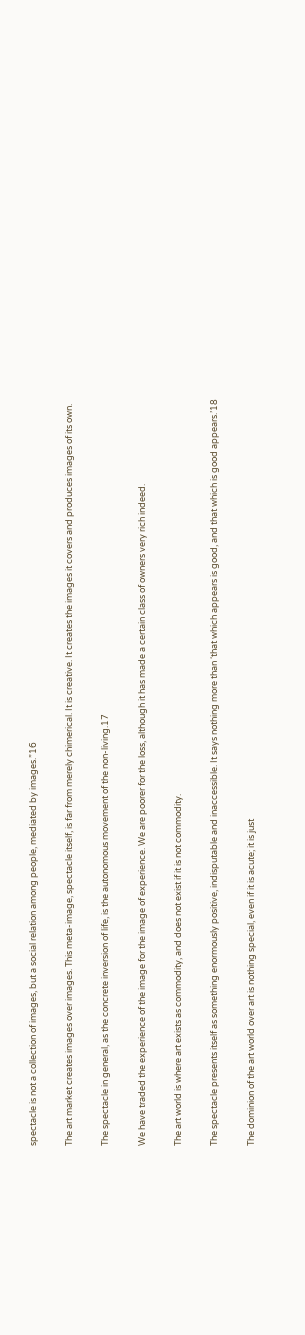spectacle is not a collection of images, but a social relation among people, mediated by images.”16

The art market creates images over images. This meta-image, spectacle itself, is far from merely chimerical. It is creative. It creates the images it covers and produces images of its own.

The spectacle in general, as the concrete inversion of life, is the autonomous movement of the non-living.17

We have traded the experience of the image for the image of experience. We are poorer for the loss, although it has made a certain class of owners very rich indeed.

The art world is where art exists as commodity, and does not exist if it is not commodity.

The spectacle presents itself as something enormously positive, indisputable and inaccessible. It says nothing more than ‘that which appears is good, and that which is good appears.’18

The dominion of the art world over art is nothing special, even if it is acute; it is just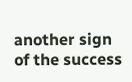another sign of the success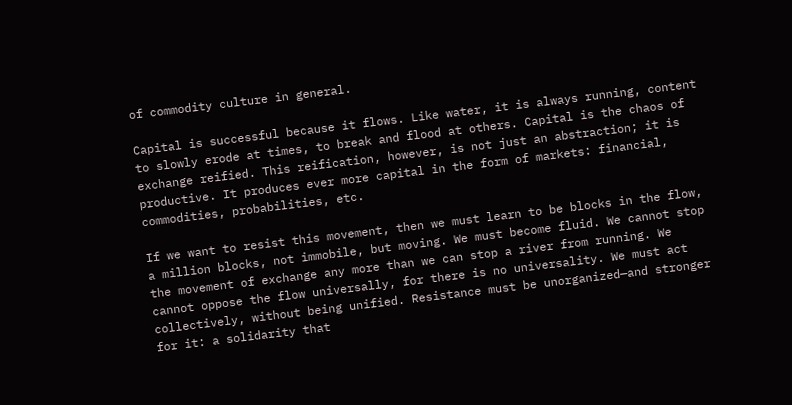of commodity culture in general.

Capital is successful because it flows. Like water, it is always running, content to slowly erode at times, to break and flood at others. Capital is the chaos of exchange reified. This reification, however, is not just an abstraction; it is productive. It produces ever more capital in the form of markets: financial, commodities, probabilities, etc.

If we want to resist this movement, then we must learn to be blocks in the flow, a million blocks, not immobile, but moving. We must become fluid. We cannot stop the movement of exchange any more than we can stop a river from running. We cannot oppose the flow universally, for there is no universality. We must act collectively, without being unified. Resistance must be unorganized—and stronger for it: a solidarity that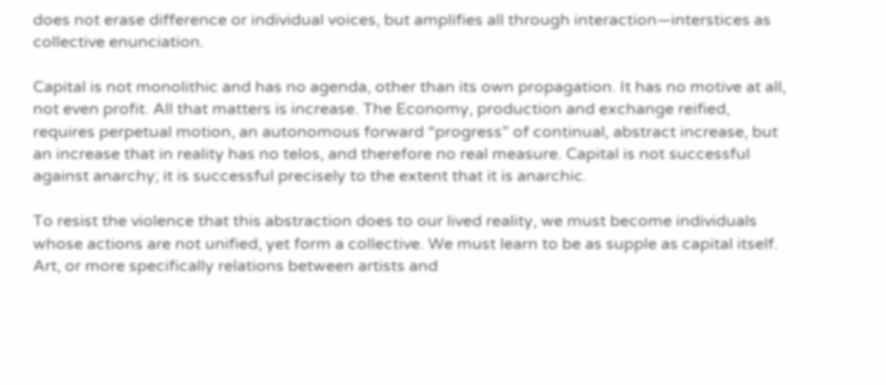does not erase difference or individual voices, but amplifies all through interaction—interstices as collective enunciation.

Capital is not monolithic and has no agenda, other than its own propagation. It has no motive at all, not even profit. All that matters is increase. The Economy, production and exchange reified, requires perpetual motion, an autonomous forward “progress” of continual, abstract increase, but an increase that in reality has no telos, and therefore no real measure. Capital is not successful against anarchy; it is successful precisely to the extent that it is anarchic.

To resist the violence that this abstraction does to our lived reality, we must become individuals whose actions are not unified, yet form a collective. We must learn to be as supple as capital itself. Art, or more specifically relations between artists and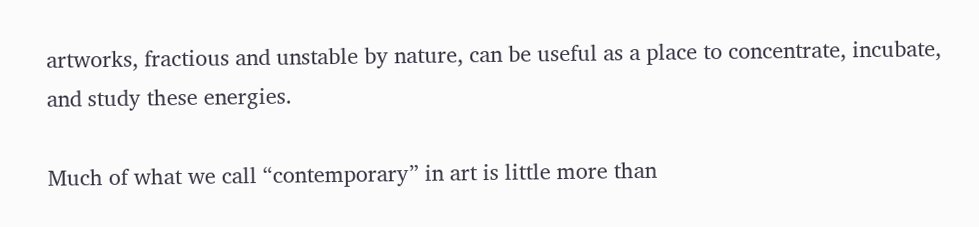artworks, fractious and unstable by nature, can be useful as a place to concentrate, incubate, and study these energies.

Much of what we call “contemporary” in art is little more than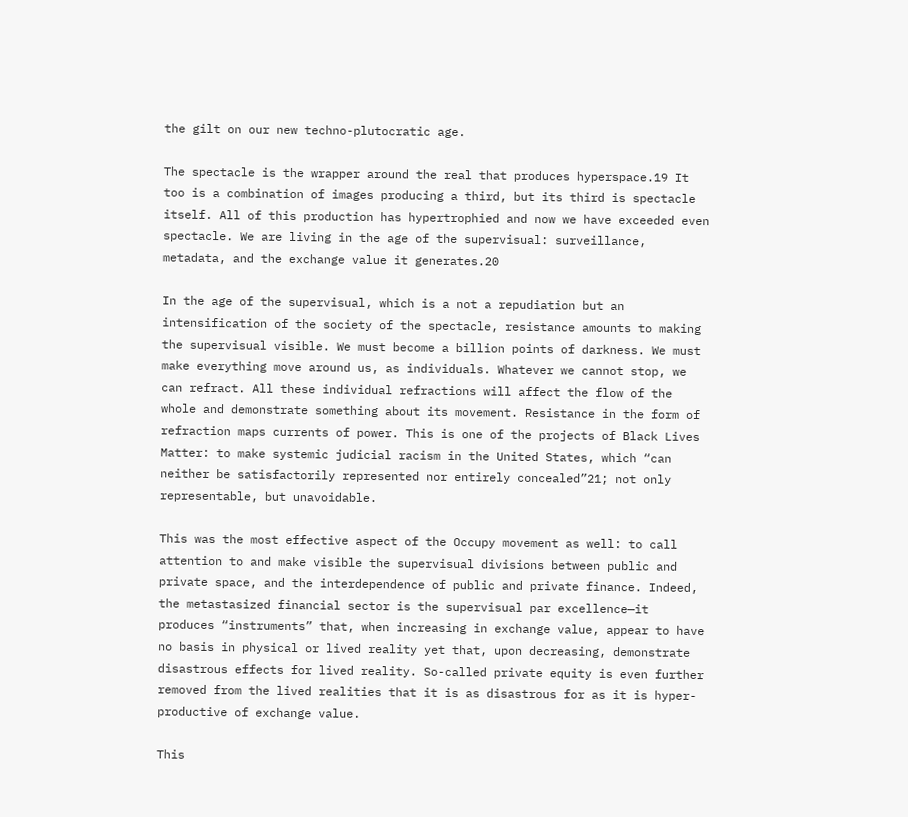the gilt on our new techno-plutocratic age.

The spectacle is the wrapper around the real that produces hyperspace.19 It too is a combination of images producing a third, but its third is spectacle itself. All of this production has hypertrophied and now we have exceeded even spectacle. We are living in the age of the supervisual: surveillance, metadata, and the exchange value it generates.20

In the age of the supervisual, which is a not a repudiation but an intensification of the society of the spectacle, resistance amounts to making the supervisual visible. We must become a billion points of darkness. We must make everything move around us, as individuals. Whatever we cannot stop, we can refract. All these individual refractions will affect the flow of the whole and demonstrate something about its movement. Resistance in the form of refraction maps currents of power. This is one of the projects of Black Lives Matter: to make systemic judicial racism in the United States, which “can neither be satisfactorily represented nor entirely concealed”21; not only representable, but unavoidable.

This was the most effective aspect of the Occupy movement as well: to call attention to and make visible the supervisual divisions between public and private space, and the interdependence of public and private finance. Indeed, the metastasized financial sector is the supervisual par excellence—it produces “instruments” that, when increasing in exchange value, appear to have no basis in physical or lived reality yet that, upon decreasing, demonstrate disastrous effects for lived reality. So-called private equity is even further removed from the lived realities that it is as disastrous for as it is hyper-productive of exchange value.

This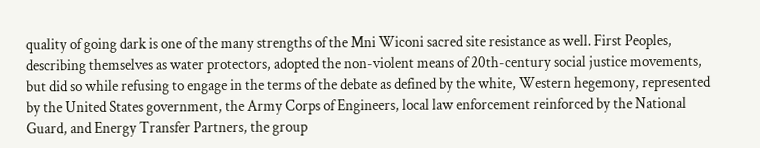quality of going dark is one of the many strengths of the Mni Wiconi sacred site resistance as well. First Peoples, describing themselves as water protectors, adopted the non-violent means of 20th-century social justice movements, but did so while refusing to engage in the terms of the debate as defined by the white, Western hegemony, represented by the United States government, the Army Corps of Engineers, local law enforcement reinforced by the National Guard, and Energy Transfer Partners, the group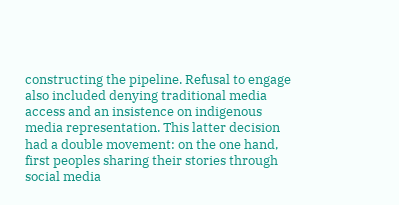constructing the pipeline. Refusal to engage also included denying traditional media access and an insistence on indigenous media representation. This latter decision had a double movement: on the one hand, first peoples sharing their stories through social media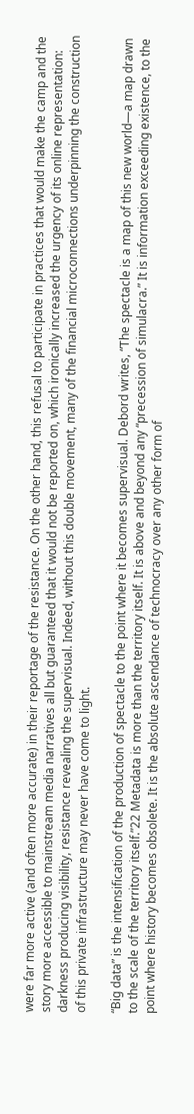were far more active (and often more accurate) in their reportage of the resistance. On the other hand, this refusal to participate in practices that would make the camp and the story more accessible to mainstream media narratives all but guaranteed that it would not be reported on, which ironically increased the urgency of its online representation: darkness producing visibility, resistance revealing the supervisual. Indeed, without this double movement, many of the financial microconnections underpinning the construction of this private infrastructure may never have come to light.

“Big data” is the intensification of the production of spectacle to the point where it becomes supervisual. Debord writes, “The spectacle is a map of this new world—a map drawn to the scale of the territory itself.”22 Metadata is more than the territory itself. It is above and beyond any “precession of simulacra.” It is information exceeding existence, to the point where history becomes obsolete. It is the absolute ascendance of technocracy over any other form of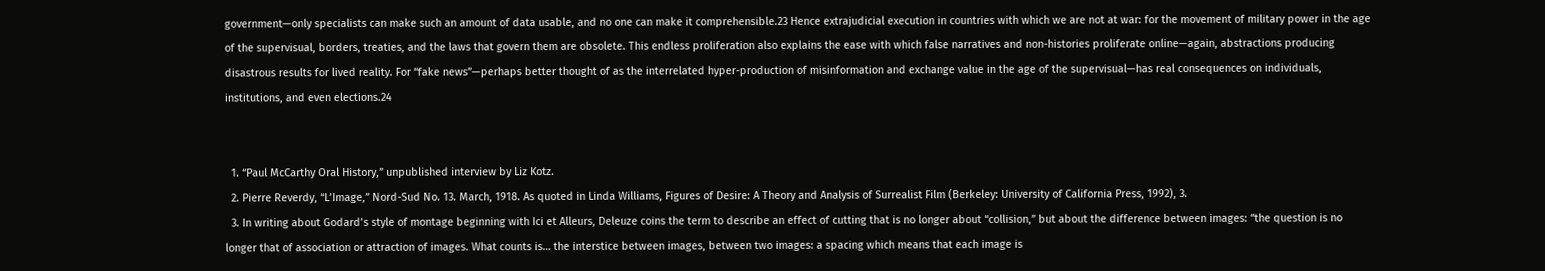government—only specialists can make such an amount of data usable, and no one can make it comprehensible.23 Hence extrajudicial execution in countries with which we are not at war: for the movement of military power in the age of the supervisual, borders, treaties, and the laws that govern them are obsolete. This endless proliferation also explains the ease with which false narratives and non-histories proliferate online—again, abstractions producing disastrous results for lived reality. For “fake news”—perhaps better thought of as the interrelated hyper-production of misinformation and exchange value in the age of the supervisual—has real consequences on individuals, institutions, and even elections.24


  1. “Paul McCarthy Oral History,” unpublished interview by Liz Kotz.
  2. Pierre Reverdy, “L’Image,” Nord-Sud No. 13. March, 1918. As quoted in Linda Williams, Figures of Desire: A Theory and Analysis of Surrealist Film (Berkeley: University of California Press, 1992), 3.
  3. In writing about Godard’s style of montage beginning with Ici et Alleurs, Deleuze coins the term to describe an effect of cutting that is no longer about “collision,” but about the difference between images: “the question is no longer that of association or attraction of images. What counts is… the interstice between images, between two images: a spacing which means that each image is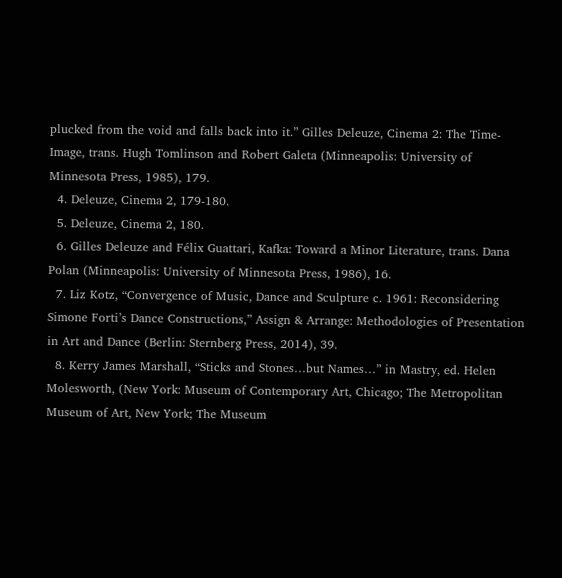plucked from the void and falls back into it.” Gilles Deleuze, Cinema 2: The Time-Image, trans. Hugh Tomlinson and Robert Galeta (Minneapolis: University of Minnesota Press, 1985), 179.
  4. Deleuze, Cinema 2, 179-180.
  5. Deleuze, Cinema 2, 180.
  6. Gilles Deleuze and Félix Guattari, Kafka: Toward a Minor Literature, trans. Dana Polan (Minneapolis: University of Minnesota Press, 1986), 16.
  7. Liz Kotz, “Convergence of Music, Dance and Sculpture c. 1961: Reconsidering Simone Forti’s Dance Constructions,” Assign & Arrange: Methodologies of Presentation in Art and Dance (Berlin: Sternberg Press, 2014), 39.
  8. Kerry James Marshall, “Sticks and Stones…but Names…” in Mastry, ed. Helen Molesworth, (New York: Museum of Contemporary Art, Chicago; The Metropolitan Museum of Art, New York; The Museum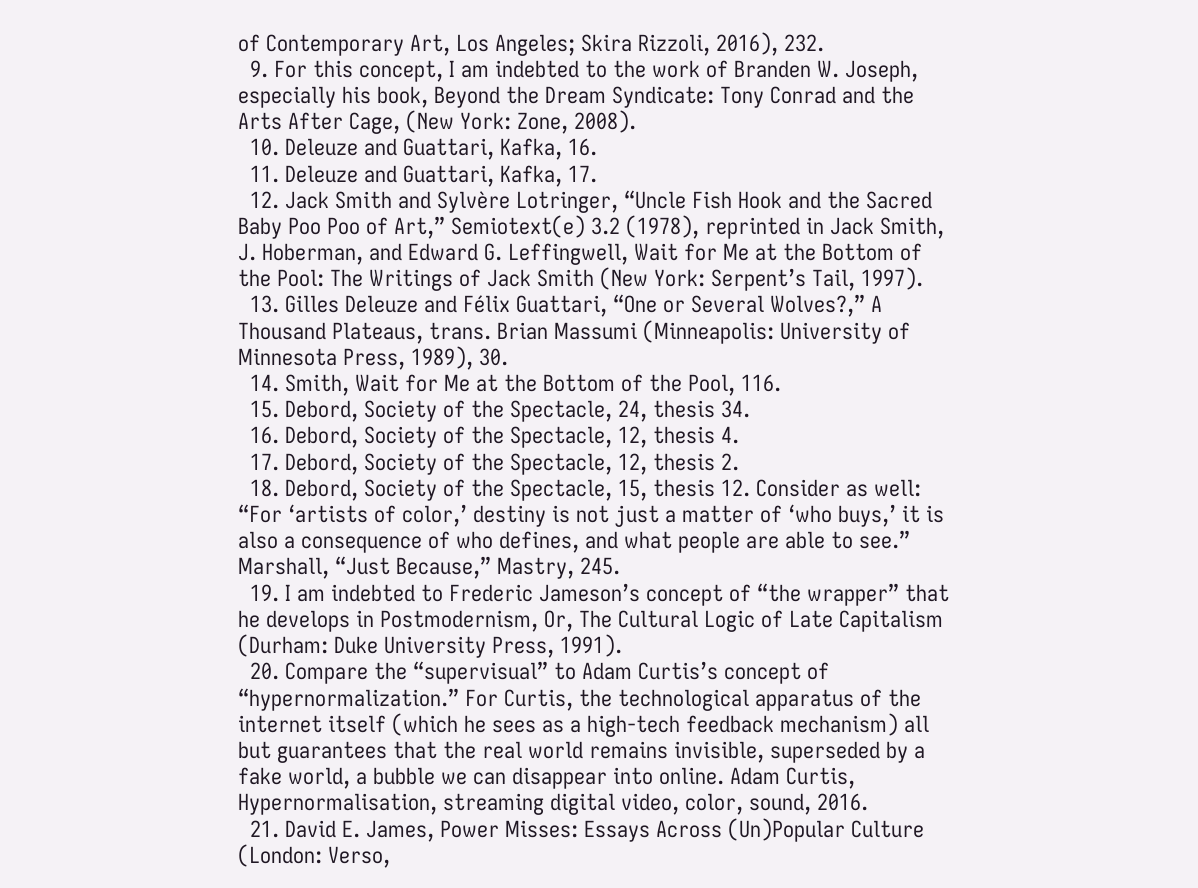of Contemporary Art, Los Angeles; Skira Rizzoli, 2016), 232.
  9. For this concept, I am indebted to the work of Branden W. Joseph, especially his book, Beyond the Dream Syndicate: Tony Conrad and the Arts After Cage, (New York: Zone, 2008).
  10. Deleuze and Guattari, Kafka, 16.
  11. Deleuze and Guattari, Kafka, 17.
  12. Jack Smith and Sylvère Lotringer, “Uncle Fish Hook and the Sacred Baby Poo Poo of Art,” Semiotext(e) 3.2 (1978), reprinted in Jack Smith, J. Hoberman, and Edward G. Leffingwell, Wait for Me at the Bottom of the Pool: The Writings of Jack Smith (New York: Serpent’s Tail, 1997).
  13. Gilles Deleuze and Félix Guattari, “One or Several Wolves?,” A Thousand Plateaus, trans. Brian Massumi (Minneapolis: University of Minnesota Press, 1989), 30.
  14. Smith, Wait for Me at the Bottom of the Pool, 116.
  15. Debord, Society of the Spectacle, 24, thesis 34.
  16. Debord, Society of the Spectacle, 12, thesis 4.
  17. Debord, Society of the Spectacle, 12, thesis 2.
  18. Debord, Society of the Spectacle, 15, thesis 12. Consider as well: “For ‘artists of color,’ destiny is not just a matter of ‘who buys,’ it is also a consequence of who defines, and what people are able to see.” Marshall, “Just Because,” Mastry, 245.
  19. I am indebted to Frederic Jameson’s concept of “the wrapper” that he develops in Postmodernism, Or, The Cultural Logic of Late Capitalism (Durham: Duke University Press, 1991).
  20. Compare the “supervisual” to Adam Curtis’s concept of “hypernormalization.” For Curtis, the technological apparatus of the internet itself (which he sees as a high-tech feedback mechanism) all but guarantees that the real world remains invisible, superseded by a fake world, a bubble we can disappear into online. Adam Curtis, Hypernormalisation, streaming digital video, color, sound, 2016.
  21. David E. James, Power Misses: Essays Across (Un)Popular Culture (London: Verso,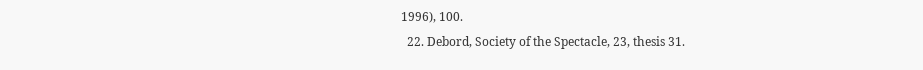1996), 100.
  22. Debord, Society of the Spectacle, 23, thesis 31.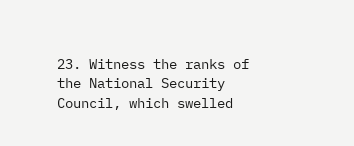23. Witness the ranks of the National Security Council, which swelled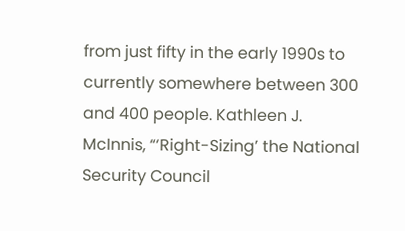from just fifty in the early 1990s to currently somewhere between 300 and 400 people. Kathleen J. McInnis, “‘Right-Sizing’ the National Security Council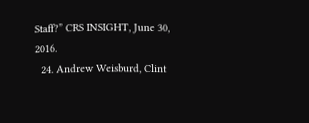Staff?” CRS INSIGHT, June 30, 2016.
  24. Andrew Weisburd, Clint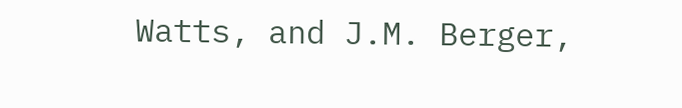Watts, and J.M. Berger,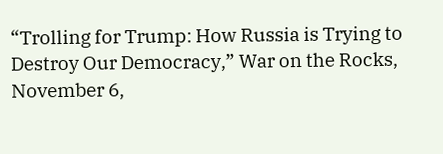“Trolling for Trump: How Russia is Trying to Destroy Our Democracy,” War on the Rocks, November 6,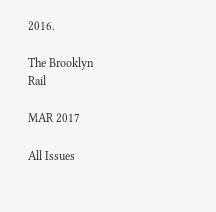2016.

The Brooklyn Rail

MAR 2017

All Issues